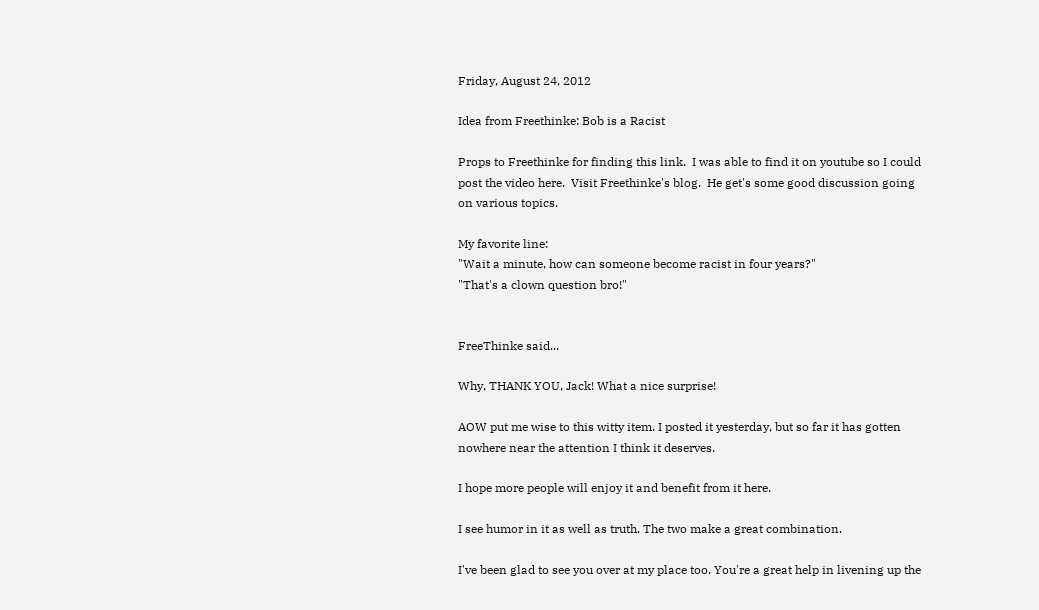Friday, August 24, 2012

Idea from Freethinke: Bob is a Racist

Props to Freethinke for finding this link.  I was able to find it on youtube so I could post the video here.  Visit Freethinke's blog.  He get's some good discussion going on various topics.

My favorite line:
"Wait a minute, how can someone become racist in four years?"
"That's a clown question bro!"


FreeThinke said...

Why, THANK YOU, Jack! What a nice surprise!

AOW put me wise to this witty item. I posted it yesterday, but so far it has gotten nowhere near the attention I think it deserves.

I hope more people will enjoy it and benefit from it here.

I see humor in it as well as truth. The two make a great combination.

I've been glad to see you over at my place too. You're a great help in livening up the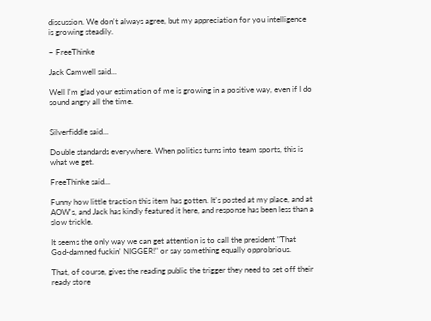discussion. We don't always agree, but my appreciation for you intelligence is growing steadily.

~ FreeThinke

Jack Camwell said...

Well I'm glad your estimation of me is growing in a positive way, even if I do sound angry all the time.


Silverfiddle said...

Double standards everywhere. When politics turns into team sports, this is what we get.

FreeThinke said...

Funny how little traction this item has gotten. It's posted at my place, and at AOW's, and Jack has kindly featured it here, and response has been less than a slow trickle.

It seems the only way we can get attention is to call the president "That God-damned fuckin' NIGGER!" or say something equally opprobrious.

That, of course, gives the reading public the trigger they need to set off their ready store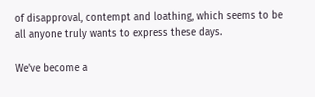of disapproval, contempt and loathing, which seems to be all anyone truly wants to express these days.

We've become a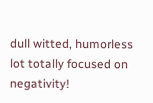dull witted, humorless lot totally focused on negativity!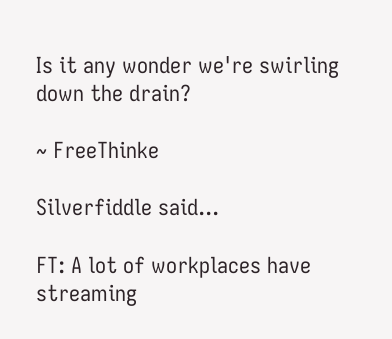Is it any wonder we're swirling down the drain?

~ FreeThinke

Silverfiddle said...

FT: A lot of workplaces have streaming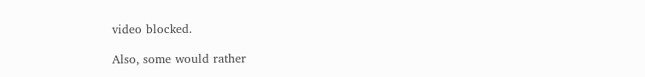video blocked.

Also, some would rather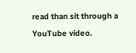read than sit through a YouTube video.